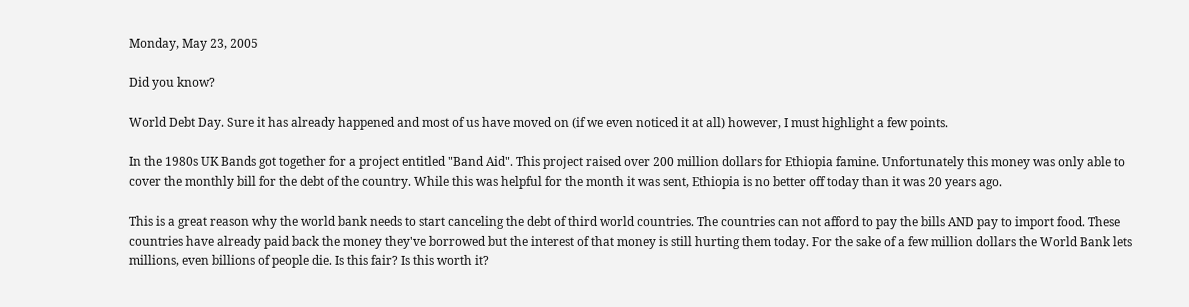Monday, May 23, 2005

Did you know?

World Debt Day. Sure it has already happened and most of us have moved on (if we even noticed it at all) however, I must highlight a few points.

In the 1980s UK Bands got together for a project entitled "Band Aid". This project raised over 200 million dollars for Ethiopia famine. Unfortunately this money was only able to cover the monthly bill for the debt of the country. While this was helpful for the month it was sent, Ethiopia is no better off today than it was 20 years ago.

This is a great reason why the world bank needs to start canceling the debt of third world countries. The countries can not afford to pay the bills AND pay to import food. These countries have already paid back the money they've borrowed but the interest of that money is still hurting them today. For the sake of a few million dollars the World Bank lets millions, even billions of people die. Is this fair? Is this worth it?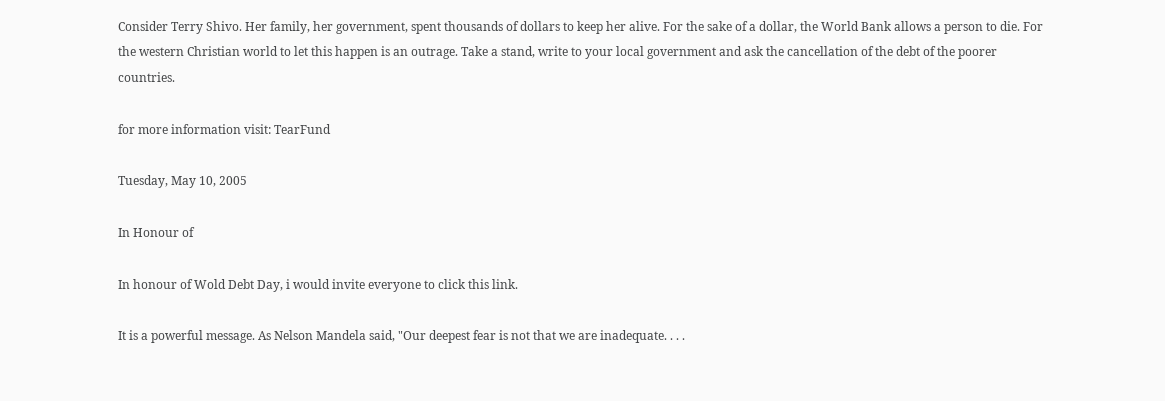Consider Terry Shivo. Her family, her government, spent thousands of dollars to keep her alive. For the sake of a dollar, the World Bank allows a person to die. For the western Christian world to let this happen is an outrage. Take a stand, write to your local government and ask the cancellation of the debt of the poorer countries.

for more information visit: TearFund

Tuesday, May 10, 2005

In Honour of

In honour of Wold Debt Day, i would invite everyone to click this link.

It is a powerful message. As Nelson Mandela said, "Our deepest fear is not that we are inadequate. . . .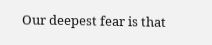Our deepest fear is that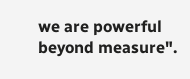we are powerful beyond measure".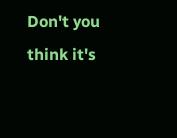Don't you think it's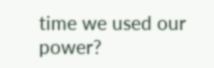time we used our power?